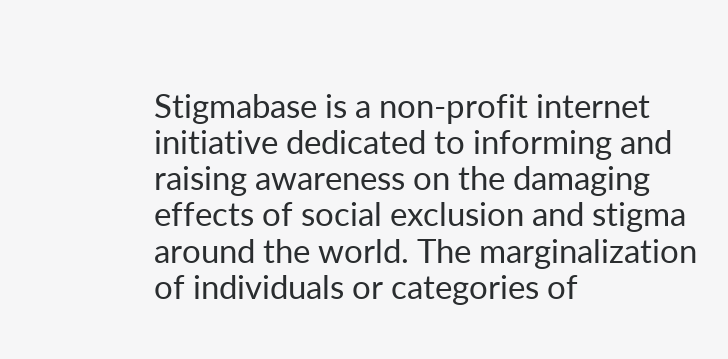Stigmabase is a non-profit internet initiative dedicated to informing and raising awareness on the damaging effects of social exclusion and stigma around the world. The marginalization of individuals or categories of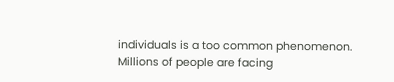individuals is a too common phenomenon. Millions of people are facing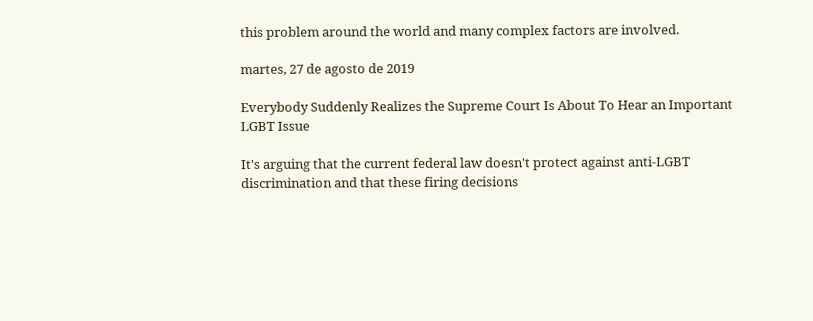this problem around the world and many complex factors are involved.

martes, 27 de agosto de 2019

Everybody Suddenly Realizes the Supreme Court Is About To Hear an Important LGBT Issue

It's arguing that the current federal law doesn't protect against anti-LGBT discrimination and that these firing decisions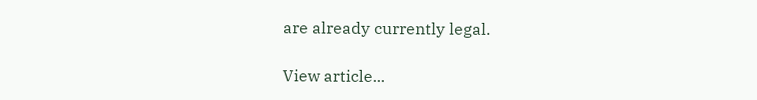are already currently legal.

View article...